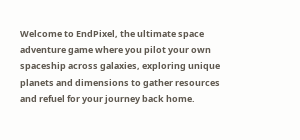Welcome to EndPixel, the ultimate space adventure game where you pilot your own spaceship across galaxies, exploring unique planets and dimensions to gather resources and refuel for your journey back home.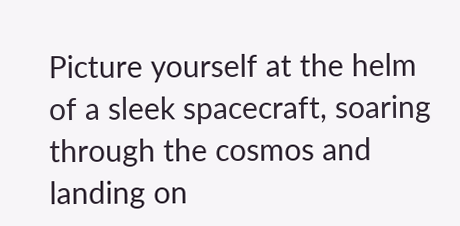Picture yourself at the helm of a sleek spacecraft, soaring through the cosmos and landing on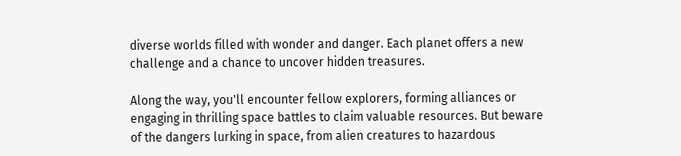diverse worlds filled with wonder and danger. Each planet offers a new challenge and a chance to uncover hidden treasures.

Along the way, you'll encounter fellow explorers, forming alliances or engaging in thrilling space battles to claim valuable resources. But beware of the dangers lurking in space, from alien creatures to hazardous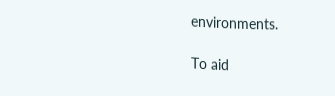environments.

To aid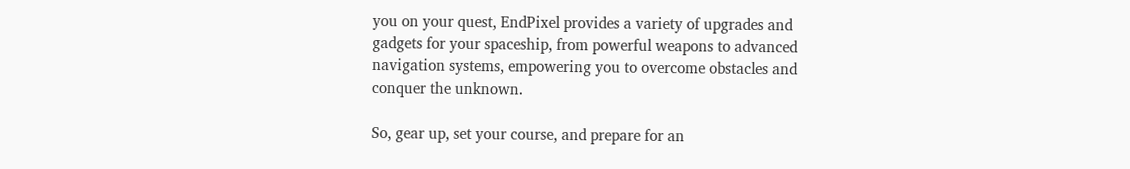you on your quest, EndPixel provides a variety of upgrades and gadgets for your spaceship, from powerful weapons to advanced navigation systems, empowering you to overcome obstacles and conquer the unknown.

So, gear up, set your course, and prepare for an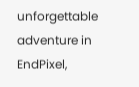unforgettable adventure in EndPixel,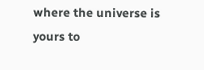where the universe is yours to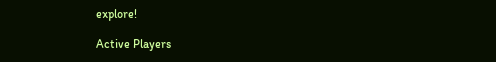explore!

Active Players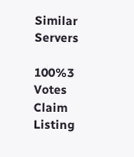Similar Servers

100%3 Votes
Claim Listing